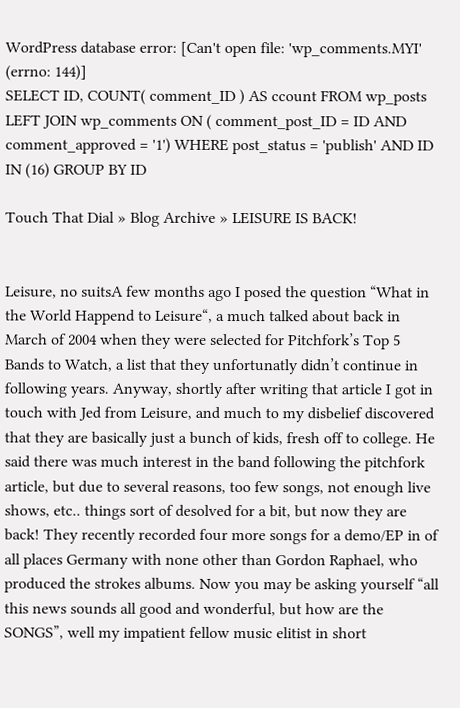WordPress database error: [Can't open file: 'wp_comments.MYI' (errno: 144)]
SELECT ID, COUNT( comment_ID ) AS ccount FROM wp_posts LEFT JOIN wp_comments ON ( comment_post_ID = ID AND comment_approved = '1') WHERE post_status = 'publish' AND ID IN (16) GROUP BY ID

Touch That Dial » Blog Archive » LEISURE IS BACK!


Leisure, no suitsA few months ago I posed the question “What in the World Happend to Leisure“, a much talked about back in March of 2004 when they were selected for Pitchfork’s Top 5 Bands to Watch, a list that they unfortunatly didn’t continue in following years. Anyway, shortly after writing that article I got in touch with Jed from Leisure, and much to my disbelief discovered that they are basically just a bunch of kids, fresh off to college. He said there was much interest in the band following the pitchfork article, but due to several reasons, too few songs, not enough live shows, etc.. things sort of desolved for a bit, but now they are back! They recently recorded four more songs for a demo/EP in of all places Germany with none other than Gordon Raphael, who produced the strokes albums. Now you may be asking yourself “all this news sounds all good and wonderful, but how are the SONGS”, well my impatient fellow music elitist in short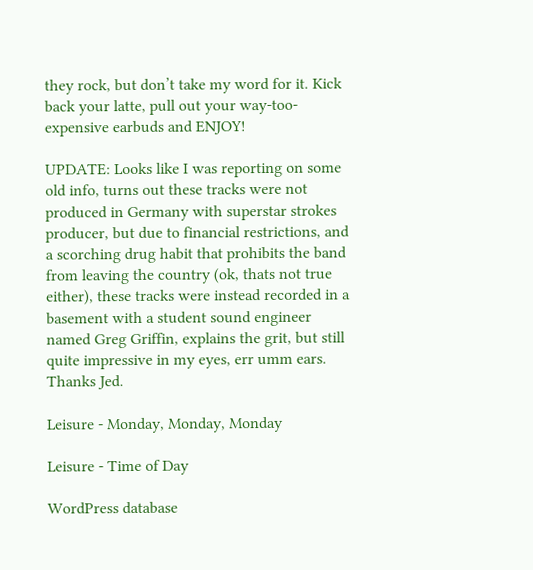they rock, but don’t take my word for it. Kick back your latte, pull out your way-too-expensive earbuds and ENJOY!

UPDATE: Looks like I was reporting on some old info, turns out these tracks were not produced in Germany with superstar strokes producer, but due to financial restrictions, and a scorching drug habit that prohibits the band from leaving the country (ok, thats not true either), these tracks were instead recorded in a basement with a student sound engineer named Greg Griffin, explains the grit, but still quite impressive in my eyes, err umm ears. Thanks Jed.

Leisure - Monday, Monday, Monday

Leisure - Time of Day

WordPress database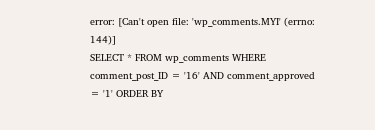error: [Can't open file: 'wp_comments.MYI' (errno: 144)]
SELECT * FROM wp_comments WHERE comment_post_ID = '16' AND comment_approved = '1' ORDER BY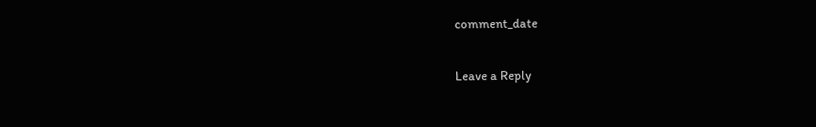comment_date

Leave a Reply